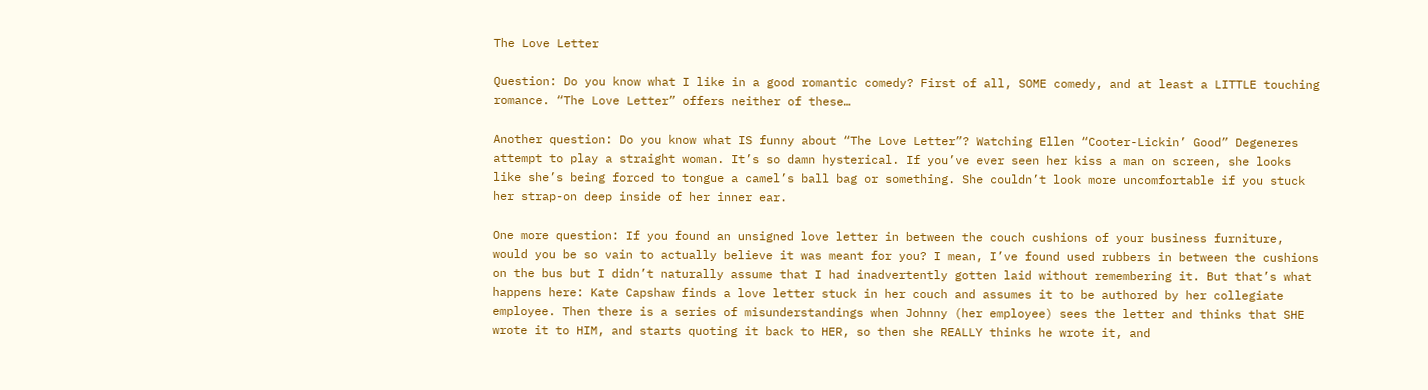The Love Letter

Question: Do you know what I like in a good romantic comedy? First of all, SOME comedy, and at least a LITTLE touching romance. “The Love Letter” offers neither of these…

Another question: Do you know what IS funny about “The Love Letter”? Watching Ellen “Cooter-Lickin’ Good” Degeneres attempt to play a straight woman. It’s so damn hysterical. If you’ve ever seen her kiss a man on screen, she looks like she’s being forced to tongue a camel’s ball bag or something. She couldn’t look more uncomfortable if you stuck her strap-on deep inside of her inner ear.

One more question: If you found an unsigned love letter in between the couch cushions of your business furniture, would you be so vain to actually believe it was meant for you? I mean, I’ve found used rubbers in between the cushions on the bus but I didn’t naturally assume that I had inadvertently gotten laid without remembering it. But that’s what happens here: Kate Capshaw finds a love letter stuck in her couch and assumes it to be authored by her collegiate employee. Then there is a series of misunderstandings when Johnny (her employee) sees the letter and thinks that SHE wrote it to HIM, and starts quoting it back to HER, so then she REALLY thinks he wrote it, and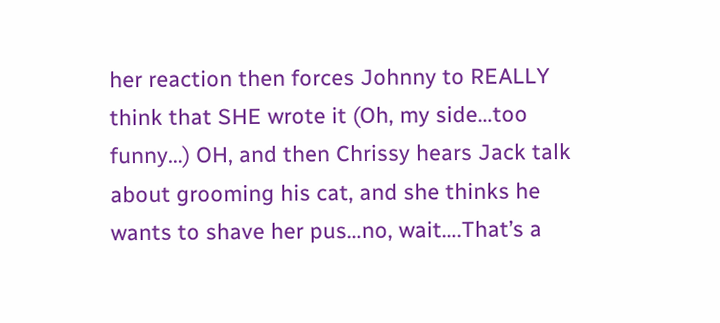her reaction then forces Johnny to REALLY think that SHE wrote it (Oh, my side…too funny…) OH, and then Chrissy hears Jack talk about grooming his cat, and she thinks he wants to shave her pus…no, wait….That’s a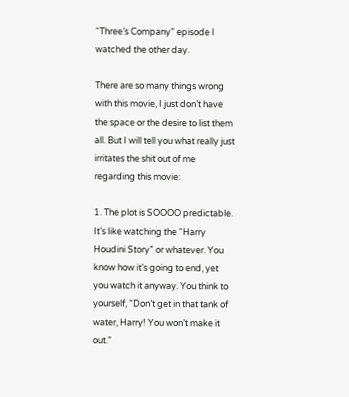“Three’s Company” episode I watched the other day.

There are so many things wrong with this movie, I just don’t have the space or the desire to list them all. But I will tell you what really just irritates the shit out of me regarding this movie:

1. The plot is SOOOO predictable. It’s like watching the “Harry Houdini Story” or whatever. You know how it’s going to end, yet you watch it anyway. You think to yourself, “Don’t get in that tank of water, Harry! You won’t make it out.”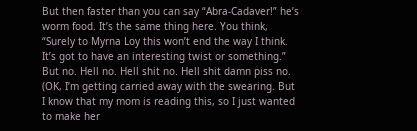But then faster than you can say “Abra-Cadaver!” he’s worm food. It’s the same thing here. You think, “Surely to Myrna Loy this won’t end the way I think. It’s got to have an interesting twist or something.” But no. Hell no. Hell shit no. Hell shit damn piss no. (OK, I’m getting carried away with the swearing. But I know that my mom is reading this, so I just wanted to make her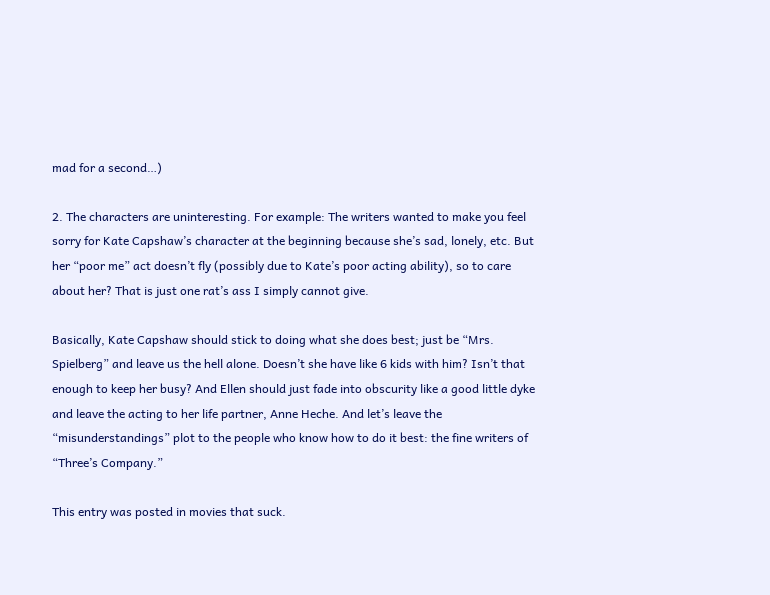mad for a second…)

2. The characters are uninteresting. For example: The writers wanted to make you feel sorry for Kate Capshaw’s character at the beginning because she’s sad, lonely, etc. But her “poor me” act doesn’t fly (possibly due to Kate’s poor acting ability), so to care about her? That is just one rat’s ass I simply cannot give.

Basically, Kate Capshaw should stick to doing what she does best; just be “Mrs. Spielberg” and leave us the hell alone. Doesn’t she have like 6 kids with him? Isn’t that enough to keep her busy? And Ellen should just fade into obscurity like a good little dyke and leave the acting to her life partner, Anne Heche. And let’s leave the “misunderstandings” plot to the people who know how to do it best: the fine writers of “Three’s Company.”

This entry was posted in movies that suck.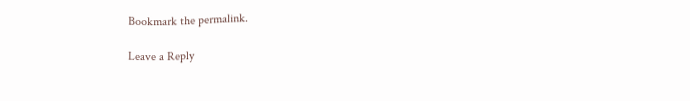Bookmark the permalink.

Leave a Reply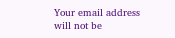Your email address will not be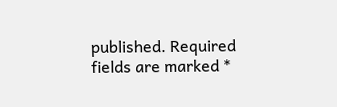published. Required fields are marked *